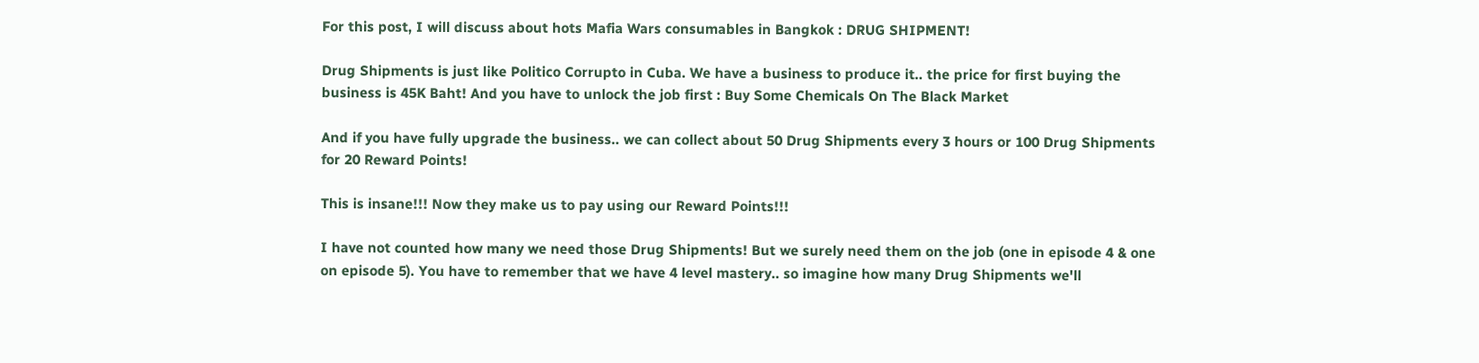For this post, I will discuss about hots Mafia Wars consumables in Bangkok : DRUG SHIPMENT!

Drug Shipments is just like Politico Corrupto in Cuba. We have a business to produce it.. the price for first buying the business is 45K Baht! And you have to unlock the job first : Buy Some Chemicals On The Black Market

And if you have fully upgrade the business.. we can collect about 50 Drug Shipments every 3 hours or 100 Drug Shipments for 20 Reward Points!

This is insane!!! Now they make us to pay using our Reward Points!!!

I have not counted how many we need those Drug Shipments! But we surely need them on the job (one in episode 4 & one on episode 5). You have to remember that we have 4 level mastery.. so imagine how many Drug Shipments we'll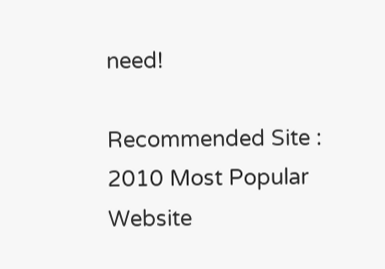need!

Recommended Site :
2010 Most Popular Website